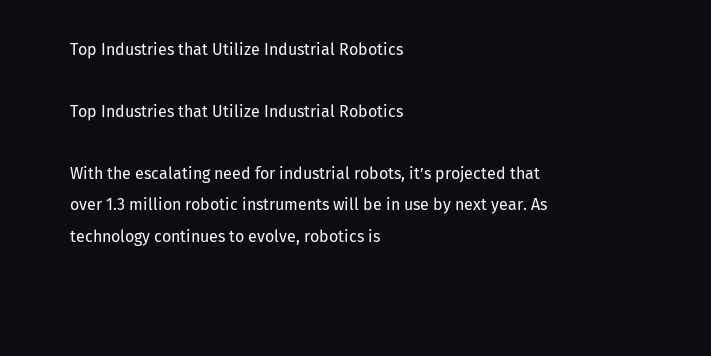Top Industries that Utilize Industrial Robotics

Top Industries that Utilize Industrial Robotics

With the escalating need for industrial robots, it’s projected that over 1.3 million robotic instruments will be in use by next year. As technology continues to evolve, robotics is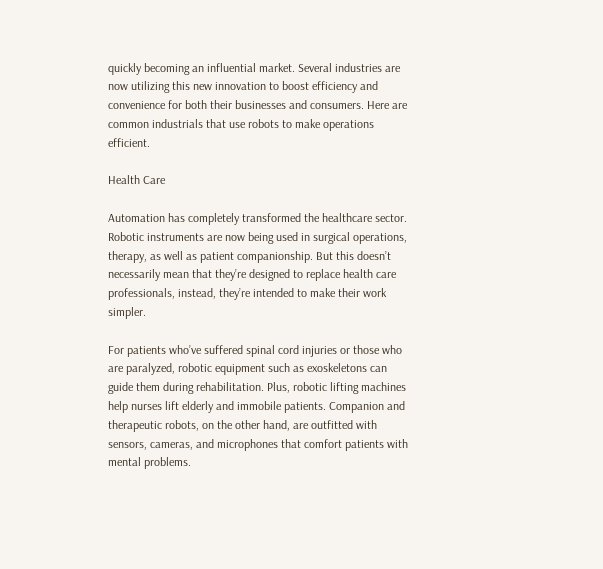quickly becoming an influential market. Several industries are now utilizing this new innovation to boost efficiency and convenience for both their businesses and consumers. Here are common industrials that use robots to make operations efficient.

Health Care

Automation has completely transformed the healthcare sector. Robotic instruments are now being used in surgical operations, therapy, as well as patient companionship. But this doesn’t necessarily mean that they’re designed to replace health care professionals, instead, they’re intended to make their work simpler.

For patients who’ve suffered spinal cord injuries or those who are paralyzed, robotic equipment such as exoskeletons can guide them during rehabilitation. Plus, robotic lifting machines help nurses lift elderly and immobile patients. Companion and therapeutic robots, on the other hand, are outfitted with sensors, cameras, and microphones that comfort patients with mental problems.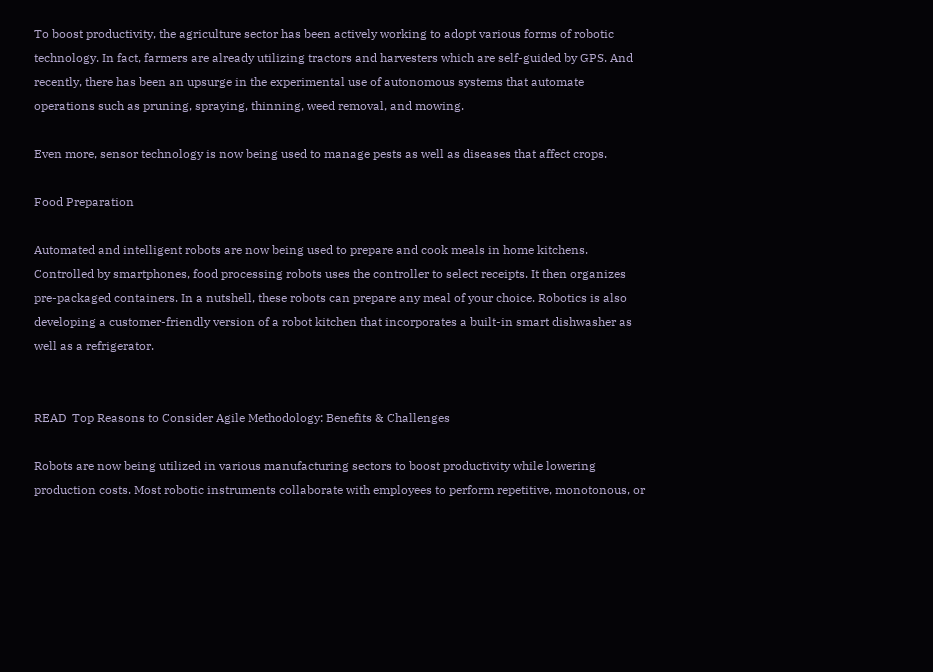To boost productivity, the agriculture sector has been actively working to adopt various forms of robotic technology. In fact, farmers are already utilizing tractors and harvesters which are self-guided by GPS. And recently, there has been an upsurge in the experimental use of autonomous systems that automate operations such as pruning, spraying, thinning, weed removal, and mowing.

Even more, sensor technology is now being used to manage pests as well as diseases that affect crops.

Food Preparation

Automated and intelligent robots are now being used to prepare and cook meals in home kitchens. Controlled by smartphones, food processing robots uses the controller to select receipts. It then organizes pre-packaged containers. In a nutshell, these robots can prepare any meal of your choice. Robotics is also developing a customer-friendly version of a robot kitchen that incorporates a built-in smart dishwasher as well as a refrigerator.


READ  Top Reasons to Consider Agile Methodology: Benefits & Challenges

Robots are now being utilized in various manufacturing sectors to boost productivity while lowering production costs. Most robotic instruments collaborate with employees to perform repetitive, monotonous, or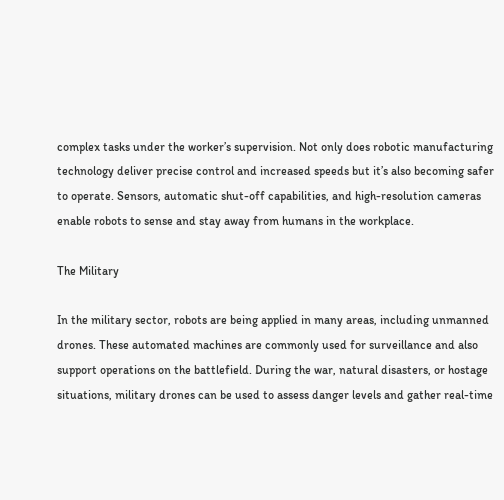complex tasks under the worker’s supervision. Not only does robotic manufacturing technology deliver precise control and increased speeds but it’s also becoming safer to operate. Sensors, automatic shut-off capabilities, and high-resolution cameras enable robots to sense and stay away from humans in the workplace.

The Military

In the military sector, robots are being applied in many areas, including unmanned drones. These automated machines are commonly used for surveillance and also support operations on the battlefield. During the war, natural disasters, or hostage situations, military drones can be used to assess danger levels and gather real-time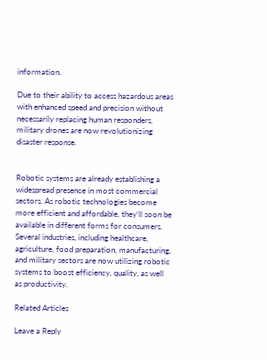information.

Due to their ability to access hazardous areas with enhanced speed and precision without necessarily replacing human responders, military drones are now revolutionizing disaster response.


Robotic systems are already establishing a widespread presence in most commercial sectors. As robotic technologies become more efficient and affordable, they’ll soon be available in different forms for consumers. Several industries, including healthcare, agriculture, food preparation, manufacturing, and military sectors are now utilizing robotic systems to boost efficiency, quality, as well as productivity.

Related Articles

Leave a Reply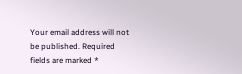Your email address will not be published. Required fields are marked *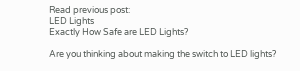Read previous post:
LED Lights
Exactly How Safe are LED Lights?

Are you thinking about making the switch to LED lights?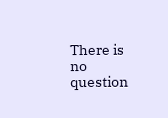There is no question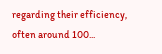regarding their efficiency, often around 100...